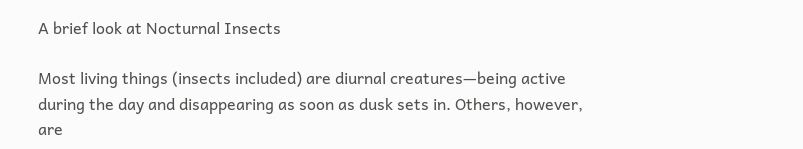A brief look at Nocturnal Insects

Most living things (insects included) are diurnal creatures—being active during the day and disappearing as soon as dusk sets in. Others, however, are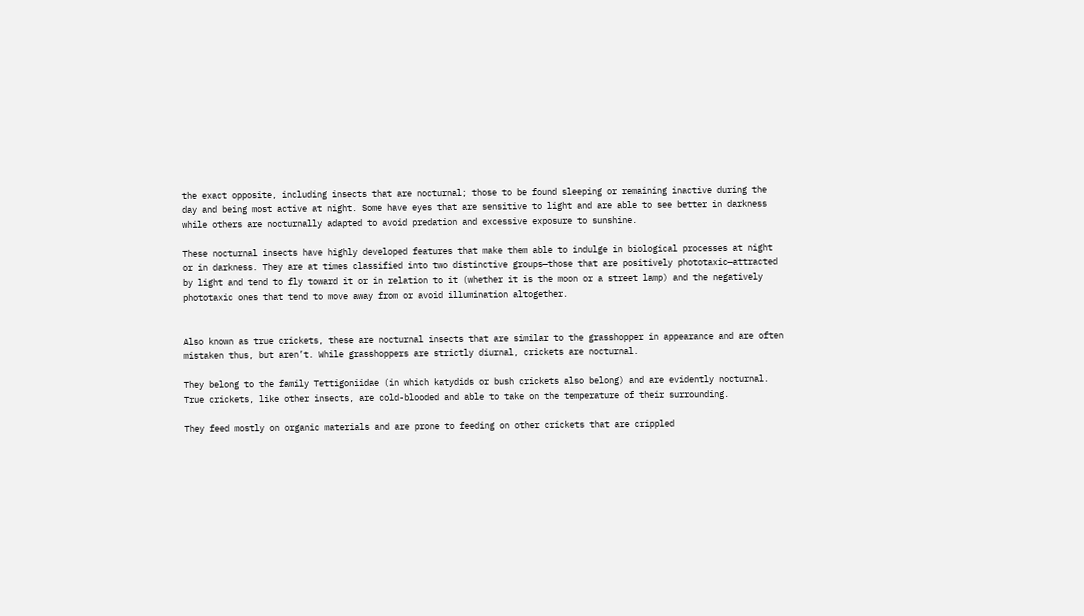the exact opposite, including insects that are nocturnal; those to be found sleeping or remaining inactive during the day and being most active at night. Some have eyes that are sensitive to light and are able to see better in darkness while others are nocturnally adapted to avoid predation and excessive exposure to sunshine.

These nocturnal insects have highly developed features that make them able to indulge in biological processes at night or in darkness. They are at times classified into two distinctive groups—those that are positively phototaxic—attracted by light and tend to fly toward it or in relation to it (whether it is the moon or a street lamp) and the negatively phototaxic ones that tend to move away from or avoid illumination altogether.


Also known as true crickets, these are nocturnal insects that are similar to the grasshopper in appearance and are often mistaken thus, but aren’t. While grasshoppers are strictly diurnal, crickets are nocturnal.

They belong to the family Tettigoniidae (in which katydids or bush crickets also belong) and are evidently nocturnal. True crickets, like other insects, are cold-blooded and able to take on the temperature of their surrounding.

They feed mostly on organic materials and are prone to feeding on other crickets that are crippled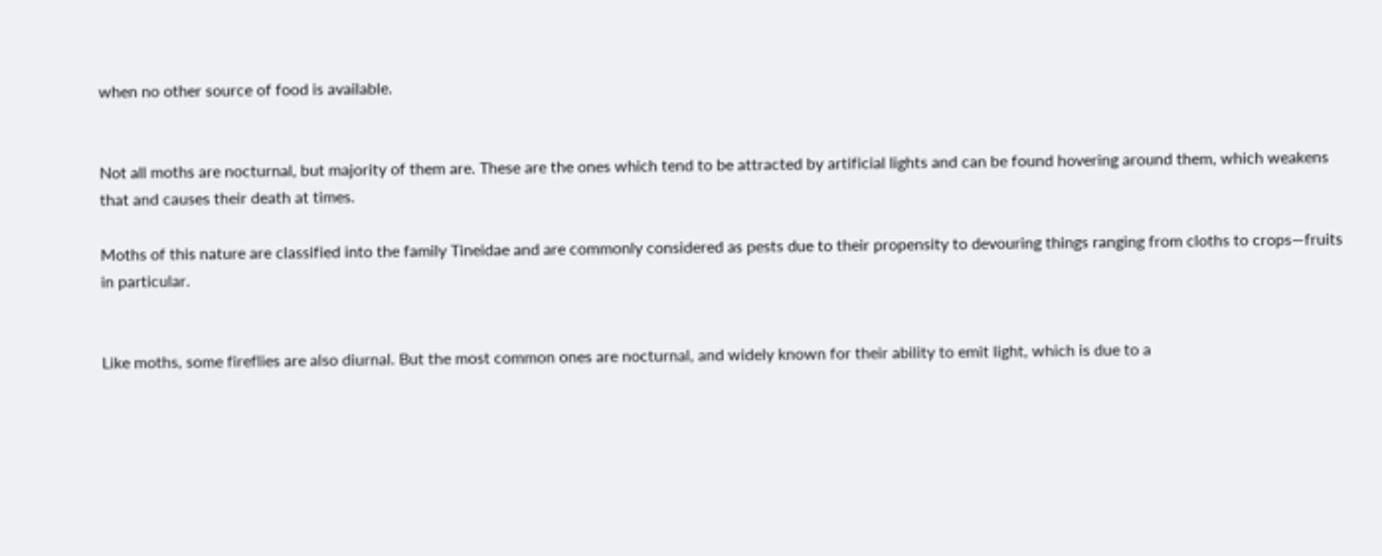when no other source of food is available.


Not all moths are nocturnal, but majority of them are. These are the ones which tend to be attracted by artificial lights and can be found hovering around them, which weakens that and causes their death at times.

Moths of this nature are classified into the family Tineidae and are commonly considered as pests due to their propensity to devouring things ranging from cloths to crops—fruits in particular.


Like moths, some fireflies are also diurnal. But the most common ones are nocturnal, and widely known for their ability to emit light, which is due to a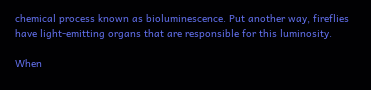chemical process known as bioluminescence. Put another way, fireflies have light-emitting organs that are responsible for this luminosity.

When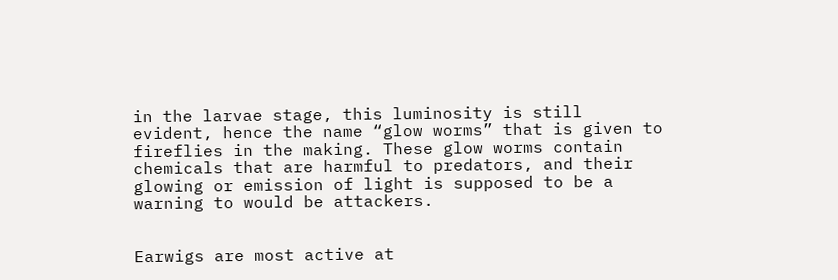in the larvae stage, this luminosity is still evident, hence the name “glow worms” that is given to fireflies in the making. These glow worms contain chemicals that are harmful to predators, and their glowing or emission of light is supposed to be a warning to would be attackers.


Earwigs are most active at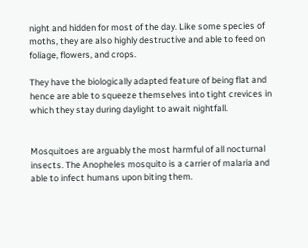night and hidden for most of the day. Like some species of moths, they are also highly destructive and able to feed on foliage, flowers, and crops.

They have the biologically adapted feature of being flat and hence are able to squeeze themselves into tight crevices in which they stay during daylight to await nightfall.


Mosquitoes are arguably the most harmful of all nocturnal insects. The Anopheles mosquito is a carrier of malaria and able to infect humans upon biting them.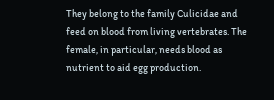They belong to the family Culicidae and feed on blood from living vertebrates. The female, in particular, needs blood as nutrient to aid egg production.